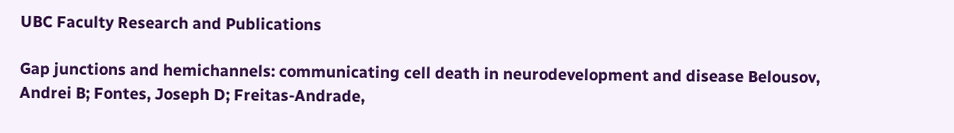UBC Faculty Research and Publications

Gap junctions and hemichannels: communicating cell death in neurodevelopment and disease Belousov, Andrei B; Fontes, Joseph D; Freitas-Andrade,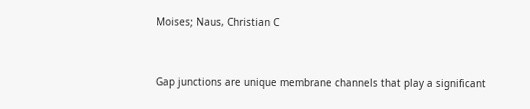Moises; Naus, Christian C


Gap junctions are unique membrane channels that play a significant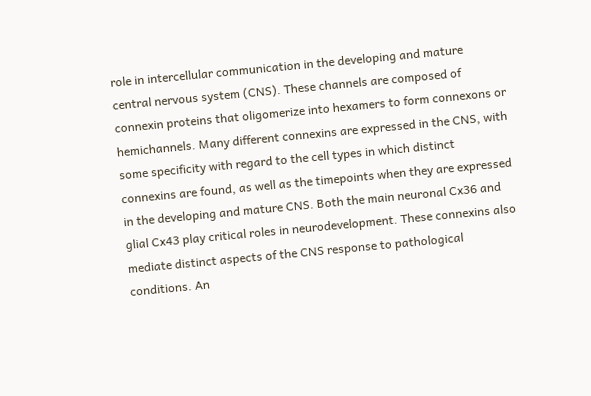role in intercellular communication in the developing and mature central nervous system (CNS). These channels are composed of connexin proteins that oligomerize into hexamers to form connexons or hemichannels. Many different connexins are expressed in the CNS, with some specificity with regard to the cell types in which distinct connexins are found, as well as the timepoints when they are expressed in the developing and mature CNS. Both the main neuronal Cx36 and glial Cx43 play critical roles in neurodevelopment. These connexins also mediate distinct aspects of the CNS response to pathological conditions. An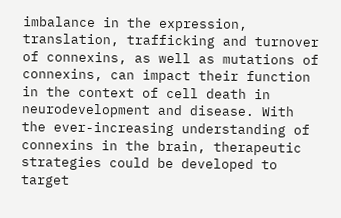imbalance in the expression, translation, trafficking and turnover of connexins, as well as mutations of connexins, can impact their function in the context of cell death in neurodevelopment and disease. With the ever-increasing understanding of connexins in the brain, therapeutic strategies could be developed to target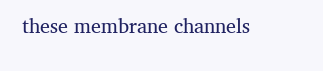these membrane channels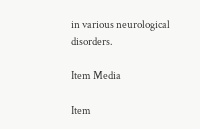in various neurological disorders.

Item Media

Item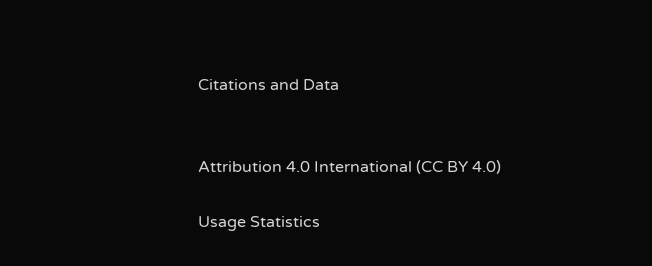Citations and Data


Attribution 4.0 International (CC BY 4.0)

Usage Statistics